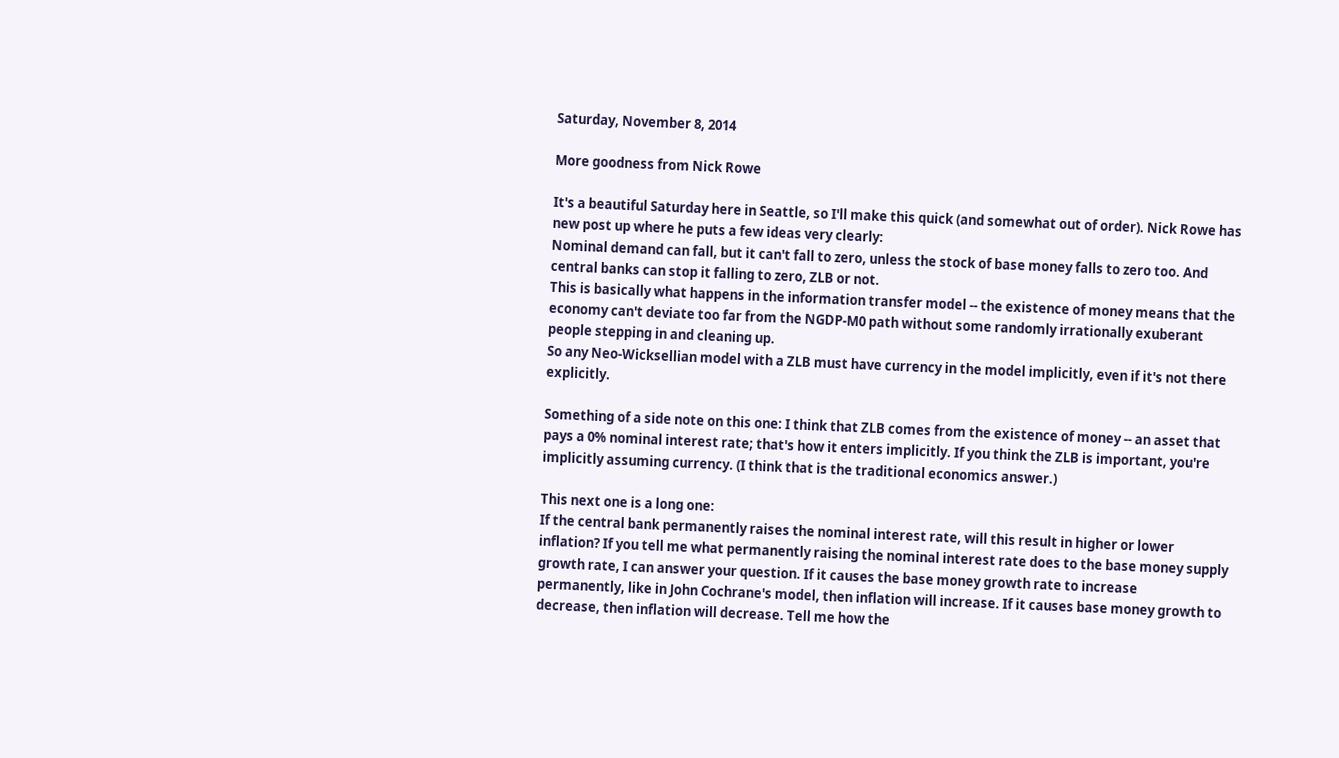Saturday, November 8, 2014

More goodness from Nick Rowe

It's a beautiful Saturday here in Seattle, so I'll make this quick (and somewhat out of order). Nick Rowe has new post up where he puts a few ideas very clearly:
Nominal demand can fall, but it can't fall to zero, unless the stock of base money falls to zero too. And central banks can stop it falling to zero, ZLB or not.
This is basically what happens in the information transfer model -- the existence of money means that the economy can't deviate too far from the NGDP-M0 path without some randomly irrationally exuberant people stepping in and cleaning up.
So any Neo-Wicksellian model with a ZLB must have currency in the model implicitly, even if it's not there explicitly.

Something of a side note on this one: I think that ZLB comes from the existence of money -- an asset that pays a 0% nominal interest rate; that's how it enters implicitly. If you think the ZLB is important, you're implicitly assuming currency. (I think that is the traditional economics answer.)

This next one is a long one:
If the central bank permanently raises the nominal interest rate, will this result in higher or lower inflation? If you tell me what permanently raising the nominal interest rate does to the base money supply growth rate, I can answer your question. If it causes the base money growth rate to increase permanently, like in John Cochrane's model, then inflation will increase. If it causes base money growth to decrease, then inflation will decrease. Tell me how the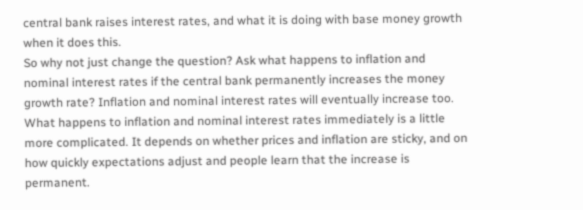central bank raises interest rates, and what it is doing with base money growth when it does this.
So why not just change the question? Ask what happens to inflation and nominal interest rates if the central bank permanently increases the money growth rate? Inflation and nominal interest rates will eventually increase too. What happens to inflation and nominal interest rates immediately is a little more complicated. It depends on whether prices and inflation are sticky, and on how quickly expectations adjust and people learn that the increase is permanent.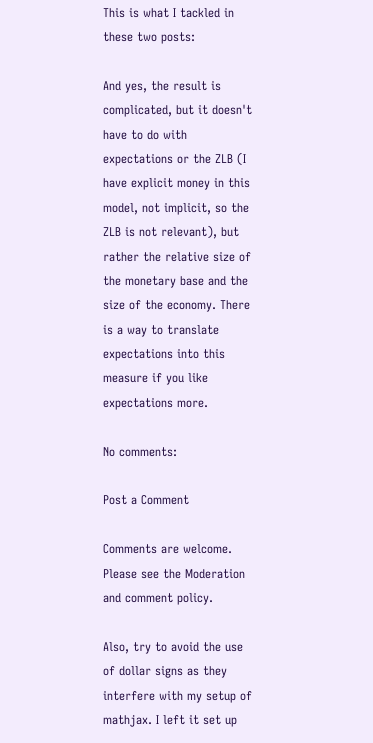This is what I tackled in these two posts:

And yes, the result is complicated, but it doesn't have to do with expectations or the ZLB (I have explicit money in this model, not implicit, so the ZLB is not relevant), but rather the relative size of the monetary base and the size of the economy. There is a way to translate expectations into this measure if you like expectations more.

No comments:

Post a Comment

Comments are welcome. Please see the Moderation and comment policy.

Also, try to avoid the use of dollar signs as they interfere with my setup of mathjax. I left it set up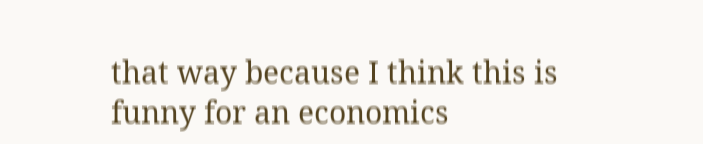that way because I think this is funny for an economics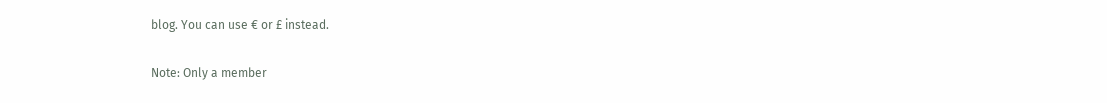blog. You can use € or £ instead.

Note: Only a member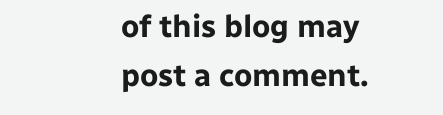of this blog may post a comment.